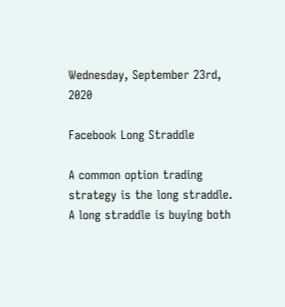Wednesday, September 23rd, 2020

Facebook Long Straddle

A common option trading strategy is the long straddle.
A long straddle is buying both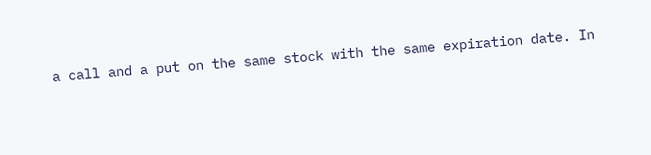a call and a put on the same stock with the same expiration date. In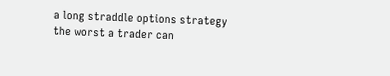a long straddle options strategy the worst a trader can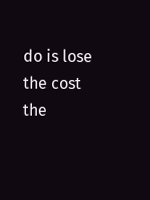do is lose the cost the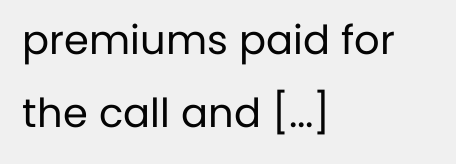premiums paid for the call and [...]